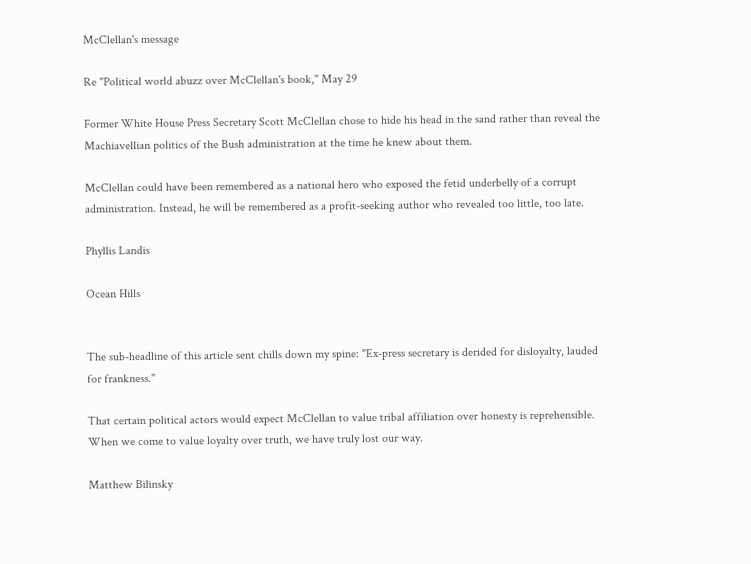McClellan's message

Re "Political world abuzz over McClellan's book," May 29

Former White House Press Secretary Scott McClellan chose to hide his head in the sand rather than reveal the Machiavellian politics of the Bush administration at the time he knew about them.

McClellan could have been remembered as a national hero who exposed the fetid underbelly of a corrupt administration. Instead, he will be remembered as a profit-seeking author who revealed too little, too late.

Phyllis Landis

Ocean Hills


The sub-headline of this article sent chills down my spine: "Ex-press secretary is derided for disloyalty, lauded for frankness."

That certain political actors would expect McClellan to value tribal affiliation over honesty is reprehensible. When we come to value loyalty over truth, we have truly lost our way.

Matthew Bilinsky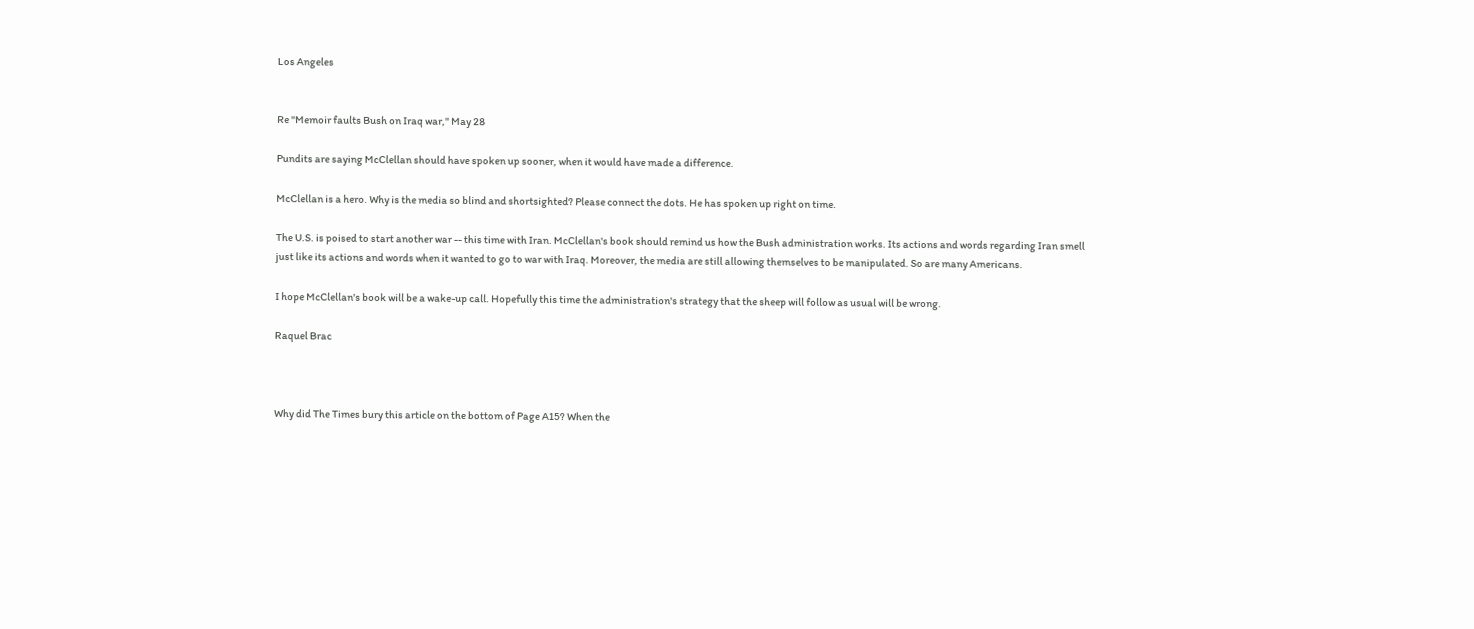Los Angeles


Re "Memoir faults Bush on Iraq war," May 28

Pundits are saying McClellan should have spoken up sooner, when it would have made a difference.

McClellan is a hero. Why is the media so blind and shortsighted? Please connect the dots. He has spoken up right on time.

The U.S. is poised to start another war -- this time with Iran. McClellan's book should remind us how the Bush administration works. Its actions and words regarding Iran smell just like its actions and words when it wanted to go to war with Iraq. Moreover, the media are still allowing themselves to be manipulated. So are many Americans.

I hope McClellan's book will be a wake-up call. Hopefully this time the administration's strategy that the sheep will follow as usual will be wrong.

Raquel Brac



Why did The Times bury this article on the bottom of Page A15? When the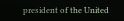president of the United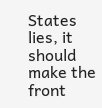States lies, it should make the front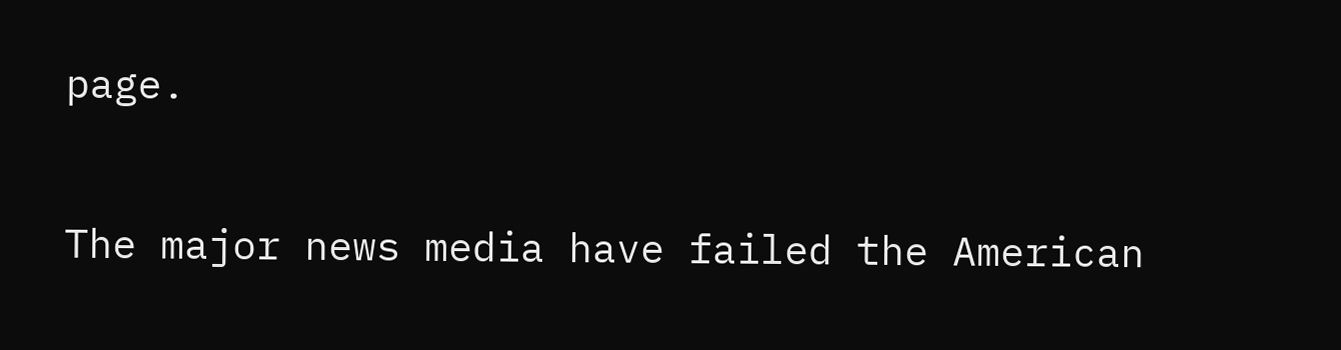page.

The major news media have failed the American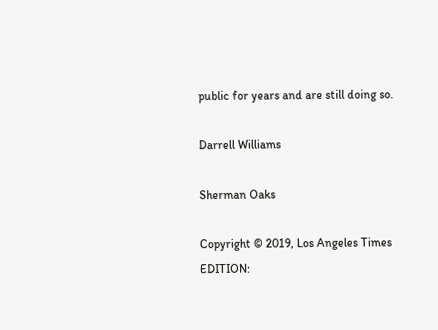public for years and are still doing so.

Darrell Williams

Sherman Oaks

Copyright © 2019, Los Angeles Times
EDITION: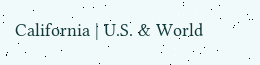California | U.S. & World